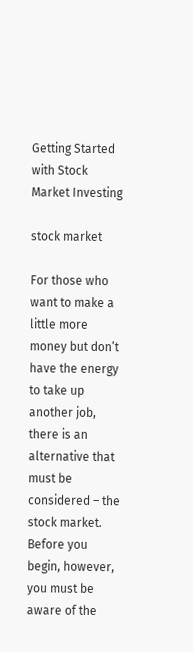Getting Started with Stock Market Investing

stock market

For those who want to make a little more money but don’t have the energy to take up another job, there is an alternative that must be considered – the stock market. Before you begin, however, you must be aware of the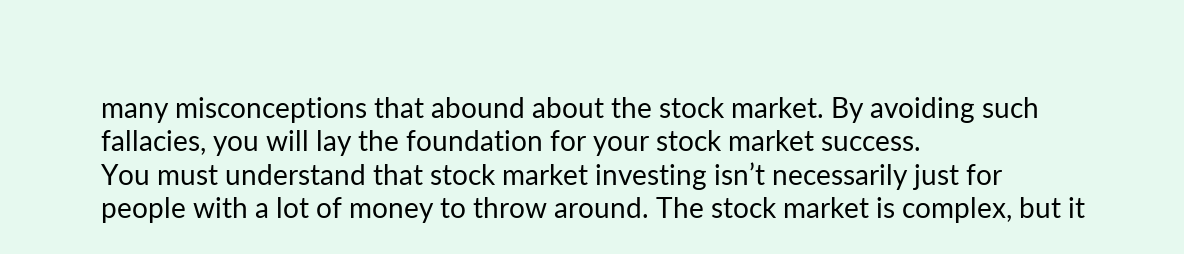many misconceptions that abound about the stock market. By avoiding such fallacies, you will lay the foundation for your stock market success.
You must understand that stock market investing isn’t necessarily just for people with a lot of money to throw around. The stock market is complex, but it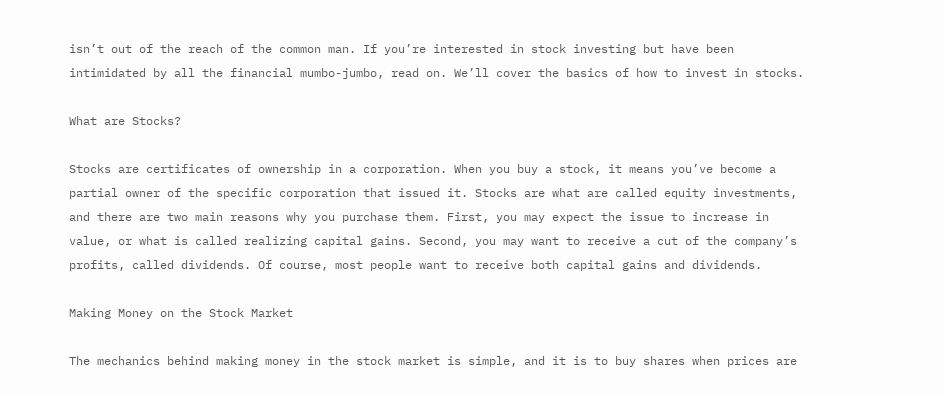isn’t out of the reach of the common man. If you’re interested in stock investing but have been intimidated by all the financial mumbo-jumbo, read on. We’ll cover the basics of how to invest in stocks.

What are Stocks?

Stocks are certificates of ownership in a corporation. When you buy a stock, it means you’ve become a partial owner of the specific corporation that issued it. Stocks are what are called equity investments, and there are two main reasons why you purchase them. First, you may expect the issue to increase in value, or what is called realizing capital gains. Second, you may want to receive a cut of the company’s profits, called dividends. Of course, most people want to receive both capital gains and dividends.

Making Money on the Stock Market

The mechanics behind making money in the stock market is simple, and it is to buy shares when prices are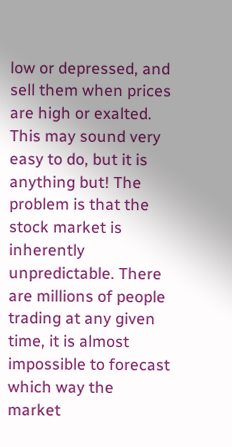low or depressed, and sell them when prices are high or exalted. This may sound very easy to do, but it is anything but! The problem is that the stock market is inherently unpredictable. There are millions of people trading at any given time, it is almost impossible to forecast which way the market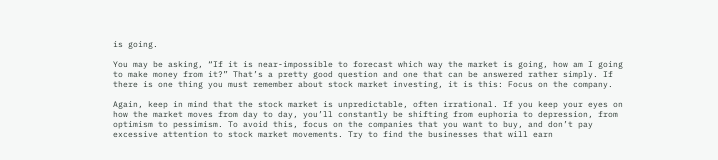is going.

You may be asking, “If it is near-impossible to forecast which way the market is going, how am I going to make money from it?” That’s a pretty good question and one that can be answered rather simply. If there is one thing you must remember about stock market investing, it is this: Focus on the company.

Again, keep in mind that the stock market is unpredictable, often irrational. If you keep your eyes on how the market moves from day to day, you’ll constantly be shifting from euphoria to depression, from optimism to pessimism. To avoid this, focus on the companies that you want to buy, and don’t pay excessive attention to stock market movements. Try to find the businesses that will earn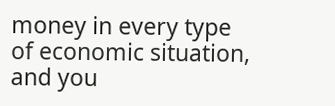money in every type of economic situation, and you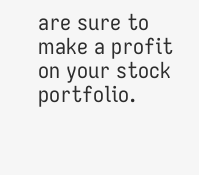are sure to make a profit on your stock portfolio.